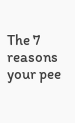The 7 reasons your pee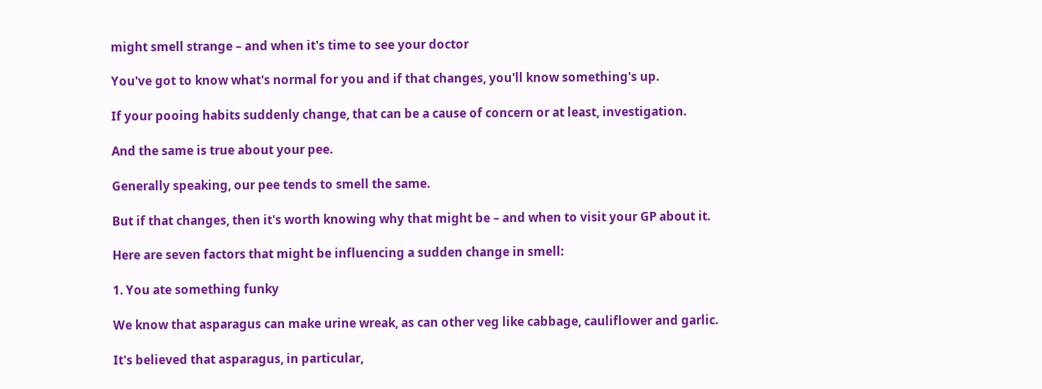might smell strange – and when it's time to see your doctor

You've got to know what's normal for you and if that changes, you'll know something's up.

If your pooing habits suddenly change, that can be a cause of concern or at least, investigation.

And the same is true about your pee.

Generally speaking, our pee tends to smell the same.

But if that changes, then it's worth knowing why that might be – and when to visit your GP about it.

Here are seven factors that might be influencing a sudden change in smell:

1. You ate something funky

We know that asparagus can make urine wreak, as can other veg like cabbage, cauliflower and garlic.

It's believed that asparagus, in particular,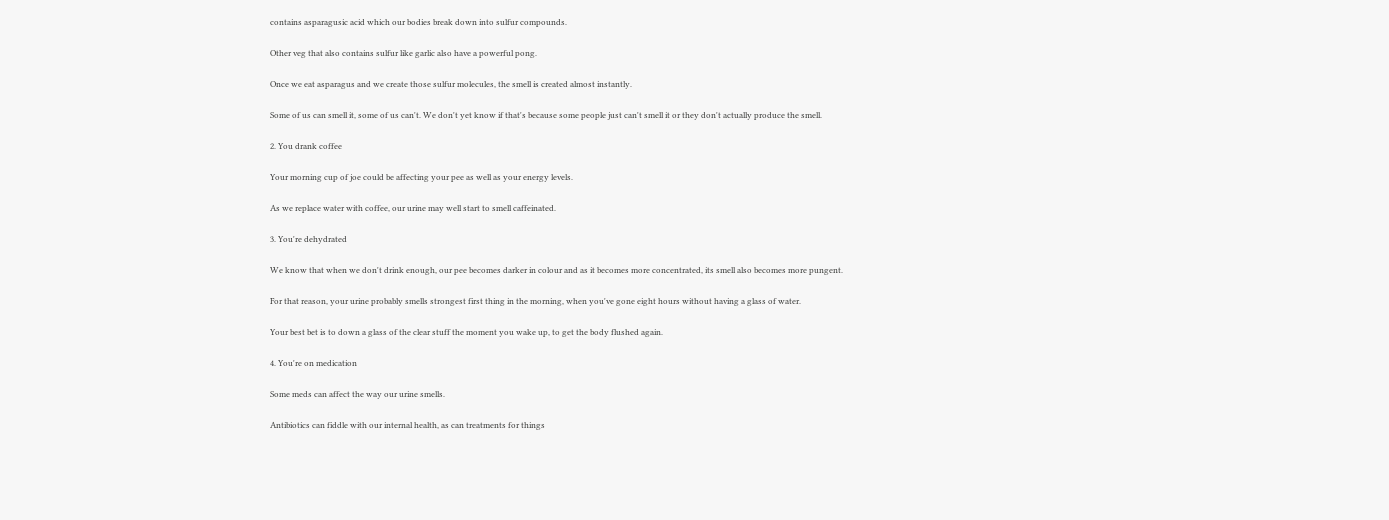contains asparagusic acid which our bodies break down into sulfur compounds.

Other veg that also contains sulfur like garlic also have a powerful pong.

Once we eat asparagus and we create those sulfur molecules, the smell is created almost instantly.

Some of us can smell it, some of us can't. We don't yet know if that's because some people just can't smell it or they don't actually produce the smell.

2. You drank coffee

Your morning cup of joe could be affecting your pee as well as your energy levels.

As we replace water with coffee, our urine may well start to smell caffeinated.

3. You're dehydrated

We know that when we don't drink enough, our pee becomes darker in colour and as it becomes more concentrated, its smell also becomes more pungent.

For that reason, your urine probably smells strongest first thing in the morning, when you've gone eight hours without having a glass of water.

Your best bet is to down a glass of the clear stuff the moment you wake up, to get the body flushed again.

4. You're on medication

Some meds can affect the way our urine smells.

Antibiotics can fiddle with our internal health, as can treatments for things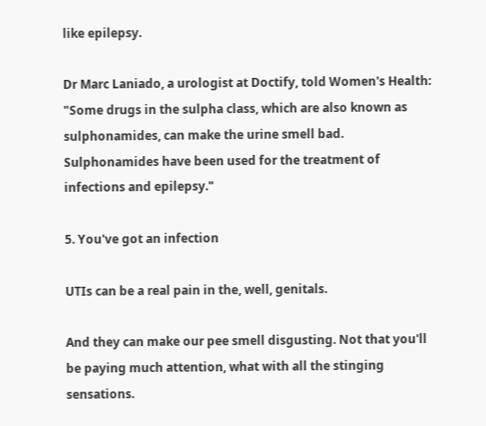like epilepsy.

Dr Marc Laniado, a urologist at Doctify, told Women's Health: "Some drugs in the sulpha class, which are also known as sulphonamides, can make the urine smell bad. Sulphonamides have been used for the treatment of infections and epilepsy."

5. You've got an infection

UTIs can be a real pain in the, well, genitals.

And they can make our pee smell disgusting. Not that you'll be paying much attention, what with all the stinging sensations.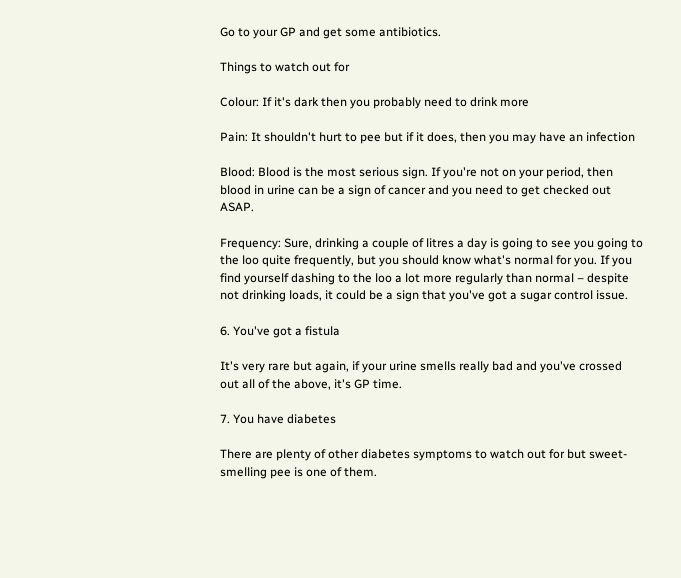Go to your GP and get some antibiotics.

Things to watch out for

Colour: If it's dark then you probably need to drink more

Pain: It shouldn't hurt to pee but if it does, then you may have an infection

Blood: Blood is the most serious sign. If you're not on your period, then blood in urine can be a sign of cancer and you need to get checked out ASAP.

Frequency: Sure, drinking a couple of litres a day is going to see you going to the loo quite frequently, but you should know what's normal for you. If you find yourself dashing to the loo a lot more regularly than normal – despite not drinking loads, it could be a sign that you've got a sugar control issue.

6. You've got a fistula

It's very rare but again, if your urine smells really bad and you've crossed out all of the above, it's GP time.

7. You have diabetes

There are plenty of other diabetes symptoms to watch out for but sweet-smelling pee is one of them.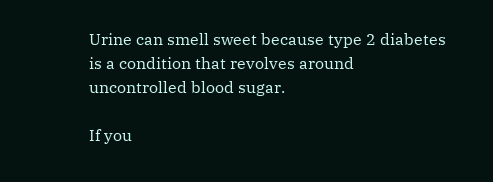Urine can smell sweet because type 2 diabetes is a condition that revolves around uncontrolled blood sugar.

If you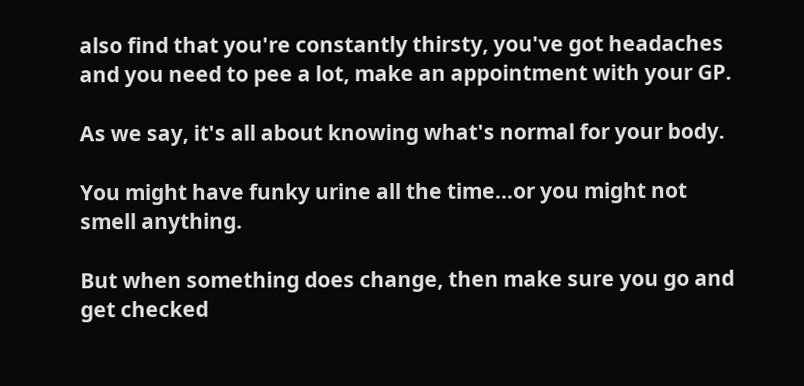also find that you're constantly thirsty, you've got headaches and you need to pee a lot, make an appointment with your GP.

As we say, it's all about knowing what's normal for your body.

You might have funky urine all the time…or you might not smell anything.

But when something does change, then make sure you go and get checked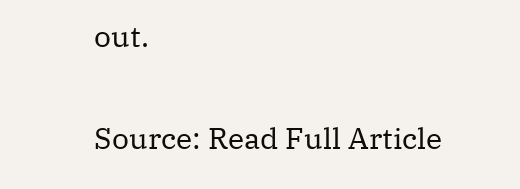out.

Source: Read Full Article